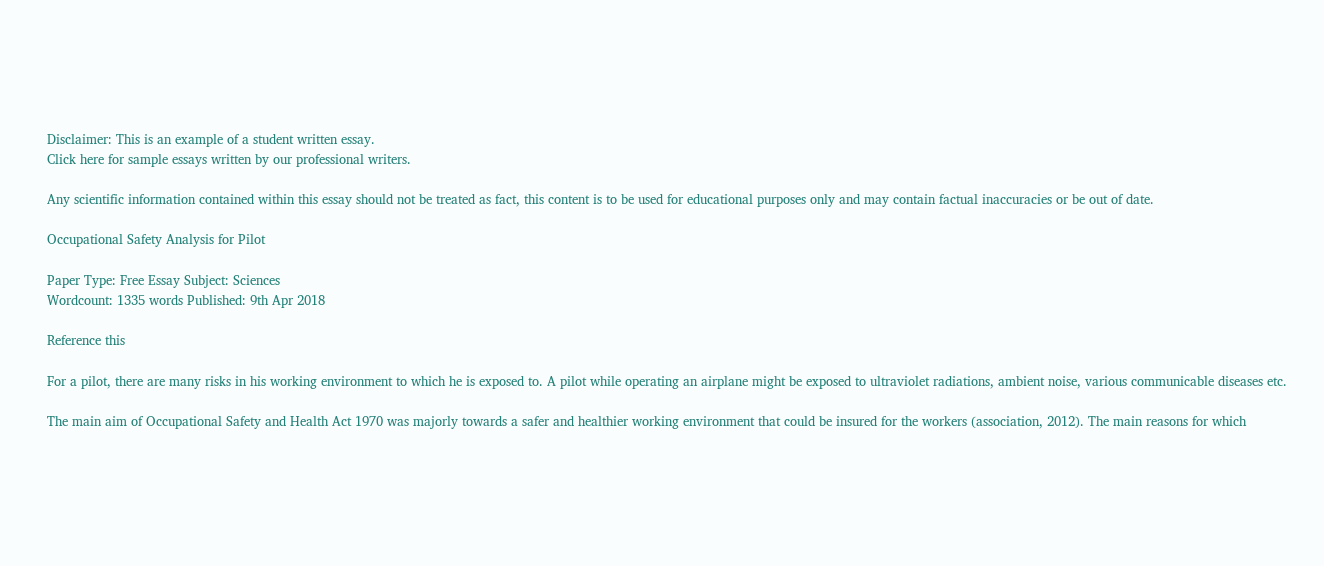Disclaimer: This is an example of a student written essay.
Click here for sample essays written by our professional writers.

Any scientific information contained within this essay should not be treated as fact, this content is to be used for educational purposes only and may contain factual inaccuracies or be out of date.

Occupational Safety Analysis for Pilot

Paper Type: Free Essay Subject: Sciences
Wordcount: 1335 words Published: 9th Apr 2018

Reference this

For a pilot, there are many risks in his working environment to which he is exposed to. A pilot while operating an airplane might be exposed to ultraviolet radiations, ambient noise, various communicable diseases etc.

The main aim of Occupational Safety and Health Act 1970 was majorly towards a safer and healthier working environment that could be insured for the workers (association, 2012). The main reasons for which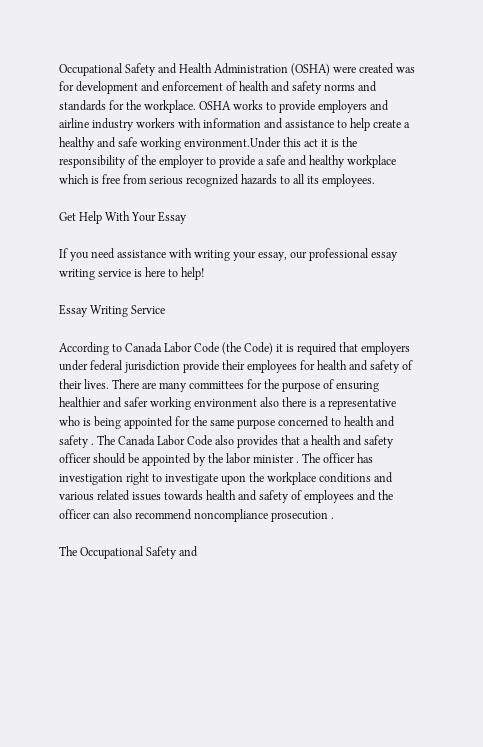Occupational Safety and Health Administration (OSHA) were created was for development and enforcement of health and safety norms and standards for the workplace. OSHA works to provide employers and airline industry workers with information and assistance to help create a healthy and safe working environment.Under this act it is the responsibility of the employer to provide a safe and healthy workplace which is free from serious recognized hazards to all its employees.

Get Help With Your Essay

If you need assistance with writing your essay, our professional essay writing service is here to help!

Essay Writing Service

According to Canada Labor Code (the Code) it is required that employers under federal jurisdiction provide their employees for health and safety of their lives. There are many committees for the purpose of ensuring healthier and safer working environment also there is a representative who is being appointed for the same purpose concerned to health and safety . The Canada Labor Code also provides that a health and safety officer should be appointed by the labor minister . The officer has investigation right to investigate upon the workplace conditions and various related issues towards health and safety of employees and the officer can also recommend noncompliance prosecution .

The Occupational Safety and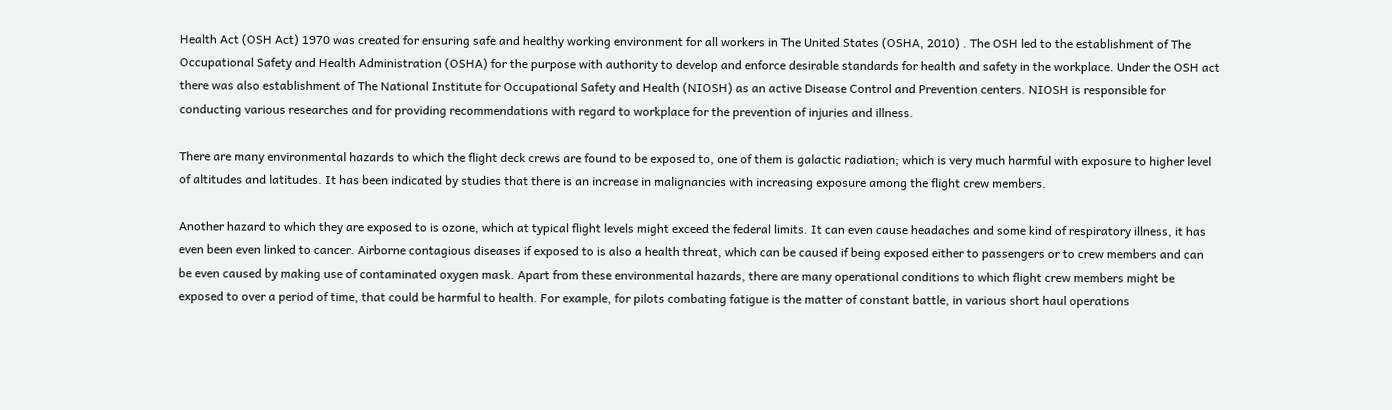Health Act (OSH Act) 1970 was created for ensuring safe and healthy working environment for all workers in The United States (OSHA, 2010) . The OSH led to the establishment of The Occupational Safety and Health Administration (OSHA) for the purpose with authority to develop and enforce desirable standards for health and safety in the workplace. Under the OSH act there was also establishment of The National Institute for Occupational Safety and Health (NIOSH) as an active Disease Control and Prevention centers. NIOSH is responsible for conducting various researches and for providing recommendations with regard to workplace for the prevention of injuries and illness.

There are many environmental hazards to which the flight deck crews are found to be exposed to, one of them is galactic radiation; which is very much harmful with exposure to higher level of altitudes and latitudes. It has been indicated by studies that there is an increase in malignancies with increasing exposure among the flight crew members.

Another hazard to which they are exposed to is ozone, which at typical flight levels might exceed the federal limits. It can even cause headaches and some kind of respiratory illness, it has even been even linked to cancer. Airborne contagious diseases if exposed to is also a health threat, which can be caused if being exposed either to passengers or to crew members and can be even caused by making use of contaminated oxygen mask. Apart from these environmental hazards, there are many operational conditions to which flight crew members might be exposed to over a period of time, that could be harmful to health. For example, for pilots combating fatigue is the matter of constant battle, in various short haul operations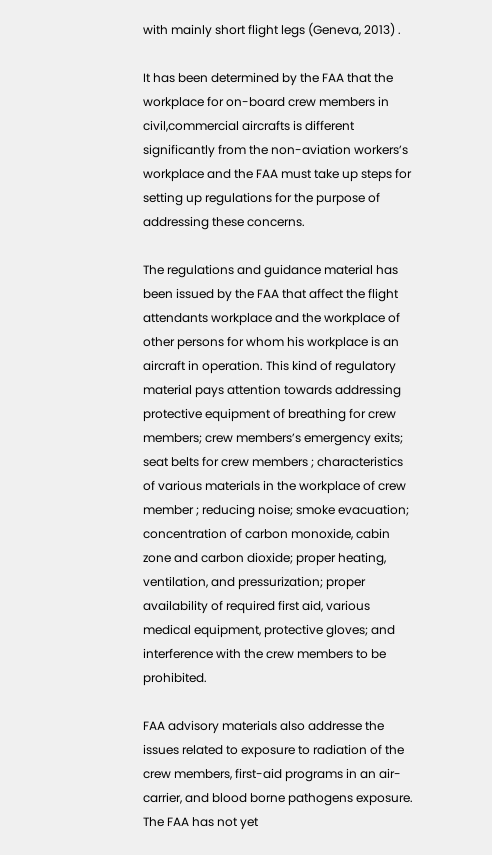with mainly short flight legs (Geneva, 2013) .

It has been determined by the FAA that the workplace for on-board crew members in civil,commercial aircrafts is different significantly from the non-aviation workers’s workplace and the FAA must take up steps for setting up regulations for the purpose of addressing these concerns.

The regulations and guidance material has been issued by the FAA that affect the flight attendants workplace and the workplace of other persons for whom his workplace is an aircraft in operation. This kind of regulatory material pays attention towards addressing protective equipment of breathing for crew members; crew members’s emergency exits; seat belts for crew members ; characteristics of various materials in the workplace of crew member ; reducing noise; smoke evacuation; concentration of carbon monoxide, cabin zone and carbon dioxide; proper heating, ventilation, and pressurization; proper availability of required first aid, various medical equipment, protective gloves; and interference with the crew members to be prohibited.

FAA advisory materials also addresse the issues related to exposure to radiation of the crew members, first-aid programs in an air-carrier, and blood borne pathogens exposure. The FAA has not yet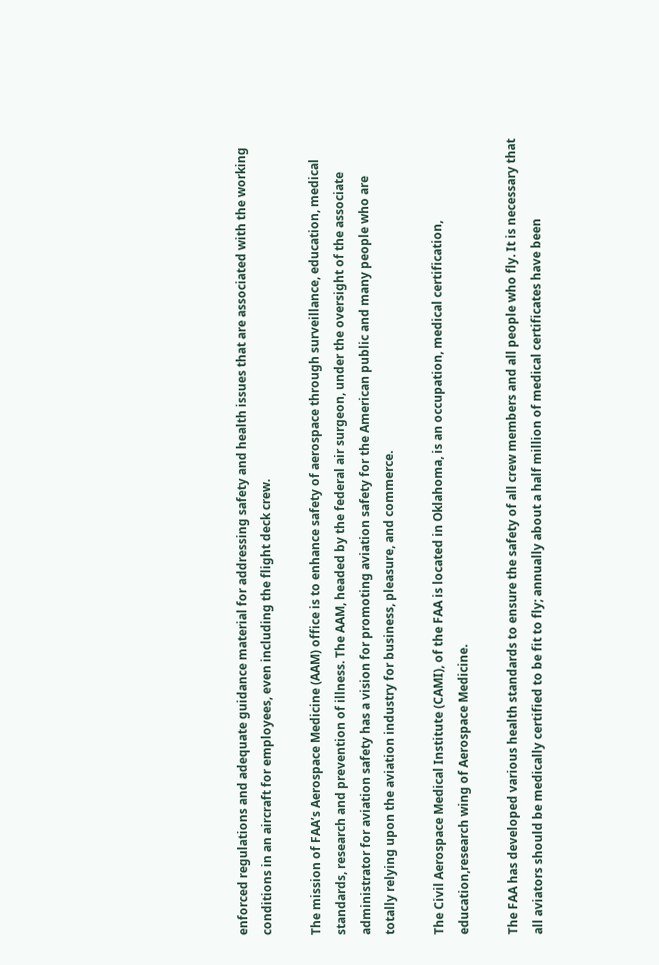enforced regulations and adequate guidance material for addressing safety and health issues that are associated with the working conditions in an aircraft for employees, even including the flight deck crew.

The mission of FAA’s Aerospace Medicine (AAM) office is to enhance safety of aerospace through surveillance, education, medical standards, research and prevention of illness. The AAM, headed by the federal air surgeon, under the oversight of the associate administrator for aviation safety has a vision for promoting aviation safety for the American public and many people who are totally relying upon the aviation industry for business, pleasure, and commerce.

The Civil Aerospace Medical Institute (CAMI), of the FAA is located in Oklahoma, is an occupation, medical certification, education,research wing of Aerospace Medicine.

The FAA has developed various health standards to ensure the safety of all crew members and all people who fly. It is necessary that all aviators should be medically certified to be fit to fly; annually about a half million of medical certificates have been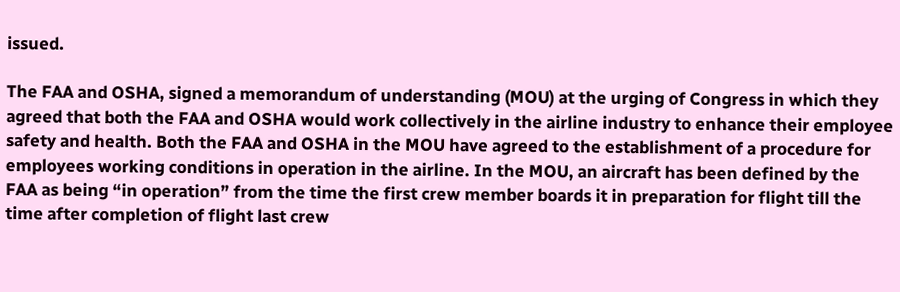issued.

The FAA and OSHA, signed a memorandum of understanding (MOU) at the urging of Congress in which they agreed that both the FAA and OSHA would work collectively in the airline industry to enhance their employee safety and health. Both the FAA and OSHA in the MOU have agreed to the establishment of a procedure for employees working conditions in operation in the airline. In the MOU, an aircraft has been defined by the FAA as being “in operation” from the time the first crew member boards it in preparation for flight till the time after completion of flight last crew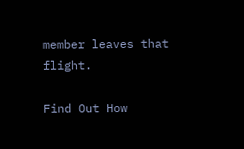member leaves that flight.

Find Out How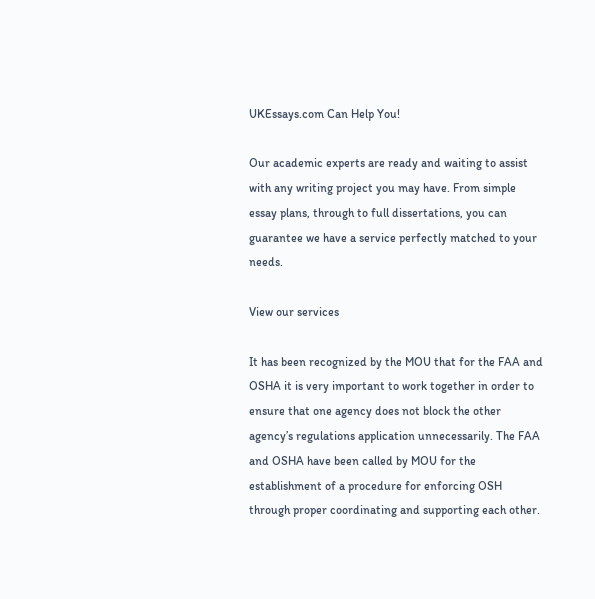UKEssays.com Can Help You!

Our academic experts are ready and waiting to assist with any writing project you may have. From simple essay plans, through to full dissertations, you can guarantee we have a service perfectly matched to your needs.

View our services

It has been recognized by the MOU that for the FAA and OSHA it is very important to work together in order to ensure that one agency does not block the other agency’s regulations application unnecessarily. The FAA and OSHA have been called by MOU for the establishment of a procedure for enforcing OSH through proper coordinating and supporting each other.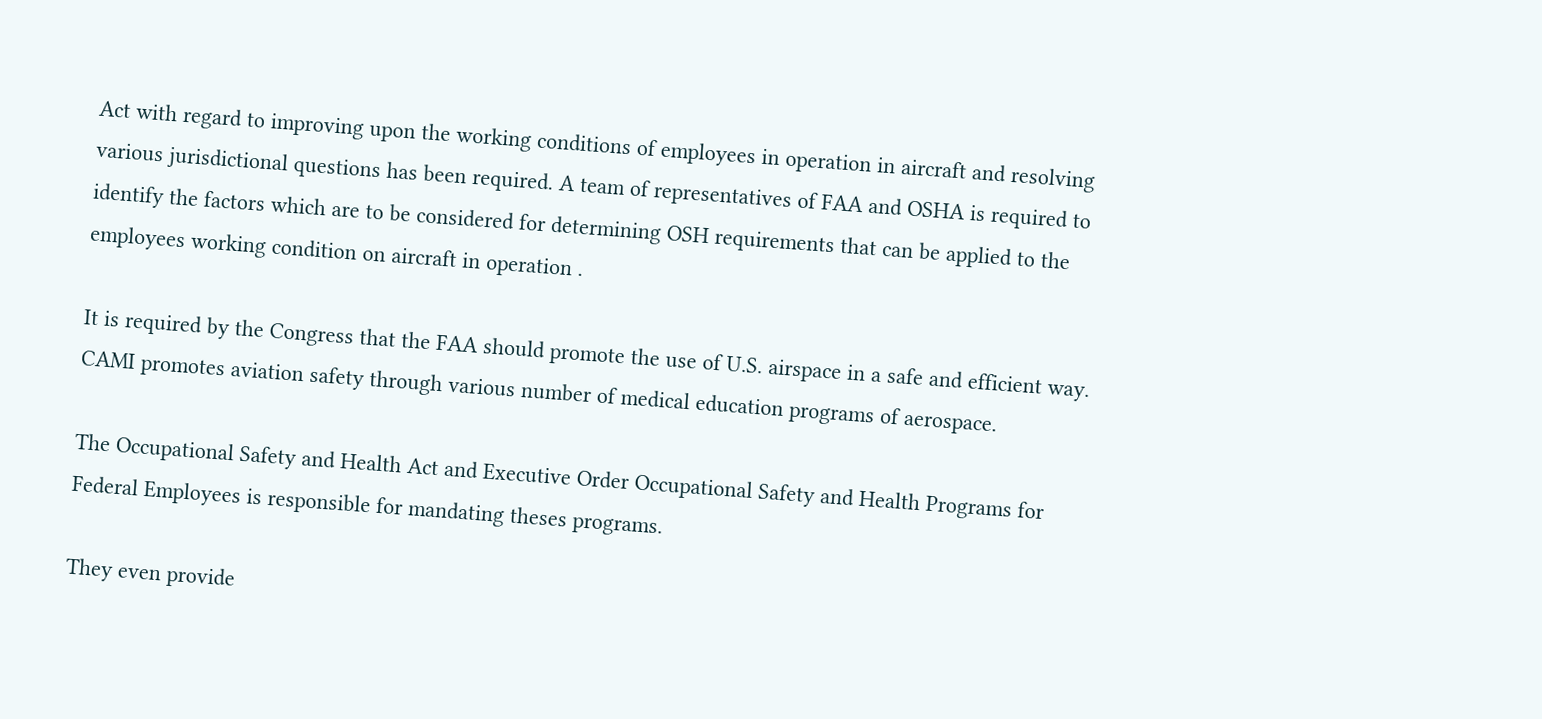Act with regard to improving upon the working conditions of employees in operation in aircraft and resolving various jurisdictional questions has been required. A team of representatives of FAA and OSHA is required to identify the factors which are to be considered for determining OSH requirements that can be applied to the employees working condition on aircraft in operation .

It is required by the Congress that the FAA should promote the use of U.S. airspace in a safe and efficient way. CAMI promotes aviation safety through various number of medical education programs of aerospace.

The Occupational Safety and Health Act and Executive Order Occupational Safety and Health Programs for Federal Employees is responsible for mandating theses programs.

They even provide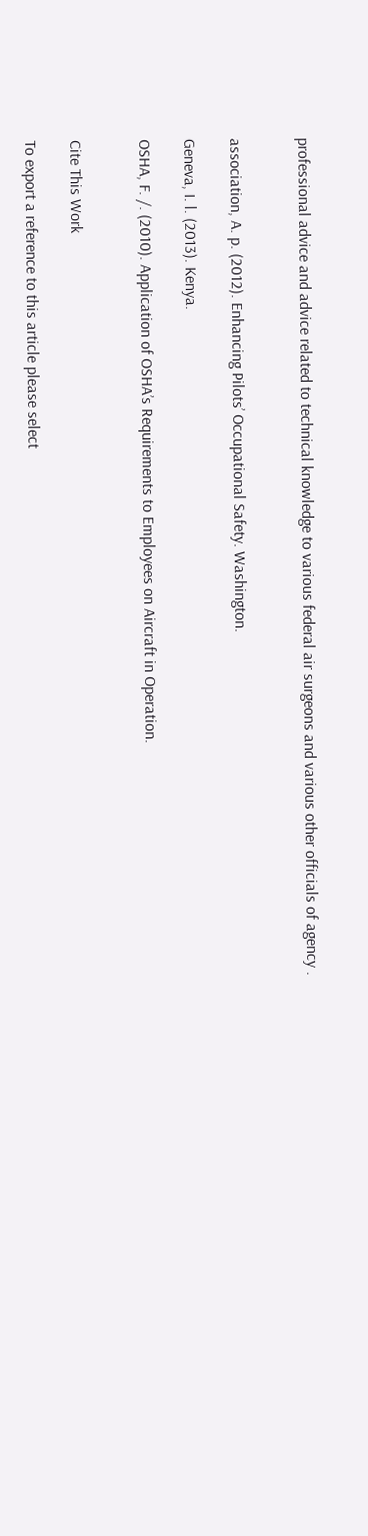professional advice and advice related to technical knowledge to various federal air surgeons and various other officials of agency .


association, A. p. (2012). Enhancing Pilots’ Occupational Safety. Washington.

Geneva, I. l. (2013). Kenya.

OSHA, F. /. (2010). Application of OSHA’s Requirements to Employees on Aircraft in Operation.


Cite This Work

To export a reference to this article please select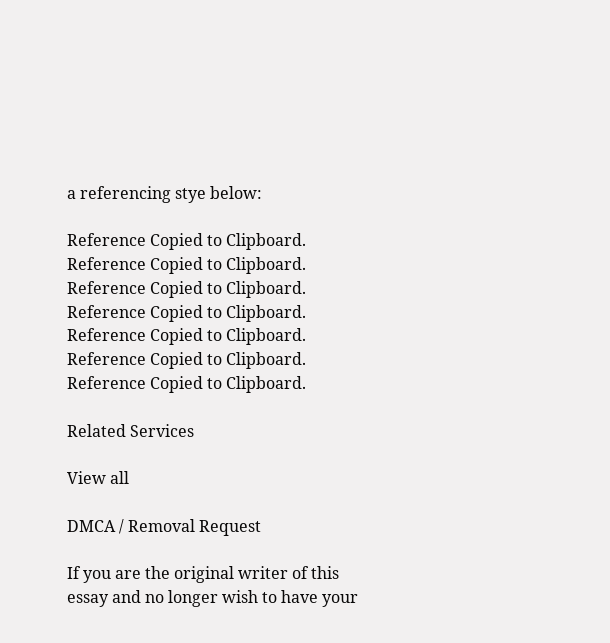a referencing stye below:

Reference Copied to Clipboard.
Reference Copied to Clipboard.
Reference Copied to Clipboard.
Reference Copied to Clipboard.
Reference Copied to Clipboard.
Reference Copied to Clipboard.
Reference Copied to Clipboard.

Related Services

View all

DMCA / Removal Request

If you are the original writer of this essay and no longer wish to have your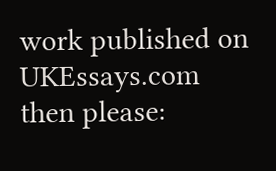work published on UKEssays.com then please: